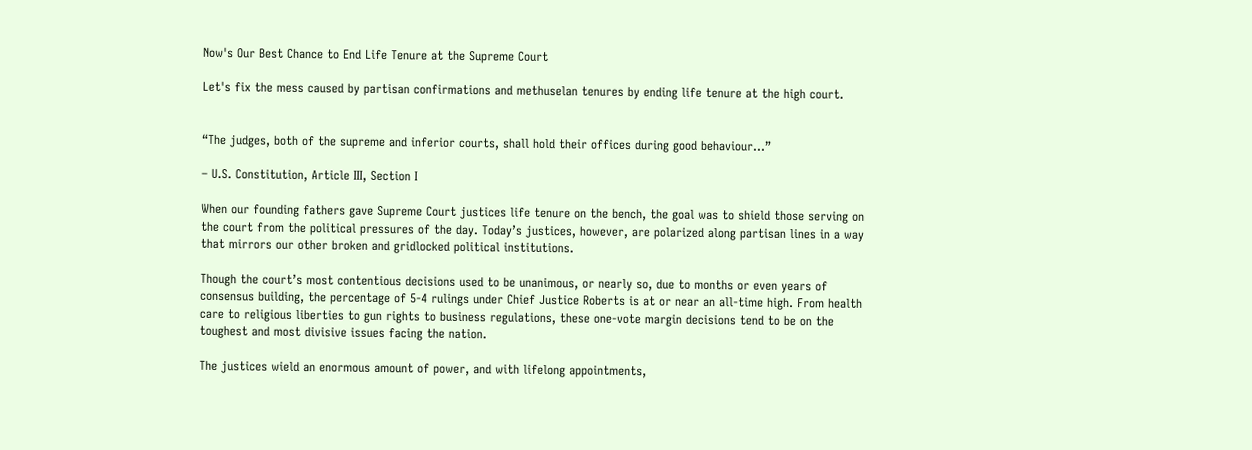Now's Our Best Chance to End Life Tenure at the Supreme Court

Let's fix the mess caused by partisan confirmations and methuselan tenures by ending life tenure at the high court.


“The judges, both of the supreme and inferior courts, shall hold their offices during good behaviour…”

– U.S. Constitution, Article III, Section I

When our founding fathers gave Supreme Court justices life tenure on the bench, the goal was to shield those serving on the court from the political pressures of the day. Today’s justices, however, are polarized along partisan lines in a way that mirrors our other broken and gridlocked political institutions.

Though the court’s most contentious decisions used to be unanimous, or nearly so, due to months or even years of consensus building, the percentage of 5-4 rulings under Chief Justice Roberts is at or near an all-time high. From health care to religious liberties to gun rights to business regulations, these one-vote margin decisions tend to be on the toughest and most divisive issues facing the nation.

The justices wield an enormous amount of power, and with lifelong appointments,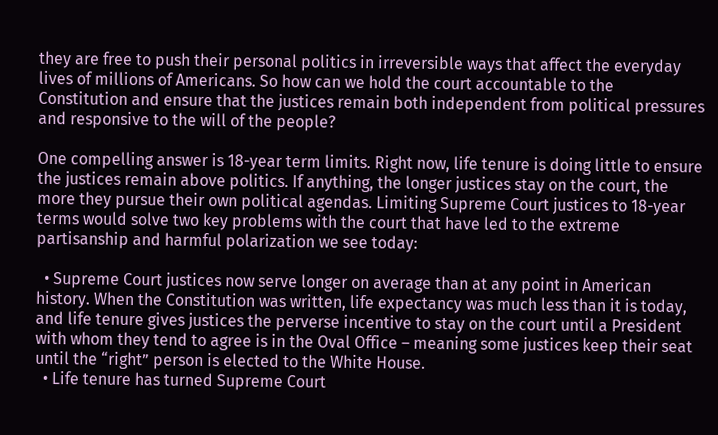they are free to push their personal politics in irreversible ways that affect the everyday lives of millions of Americans. So how can we hold the court accountable to the Constitution and ensure that the justices remain both independent from political pressures and responsive to the will of the people?

One compelling answer is 18-year term limits. Right now, life tenure is doing little to ensure the justices remain above politics. If anything, the longer justices stay on the court, the more they pursue their own political agendas. Limiting Supreme Court justices to 18-year terms would solve two key problems with the court that have led to the extreme partisanship and harmful polarization we see today:

  • Supreme Court justices now serve longer on average than at any point in American history. When the Constitution was written, life expectancy was much less than it is today, and life tenure gives justices the perverse incentive to stay on the court until a President with whom they tend to agree is in the Oval Office – meaning some justices keep their seat until the “right” person is elected to the White House.
  • Life tenure has turned Supreme Court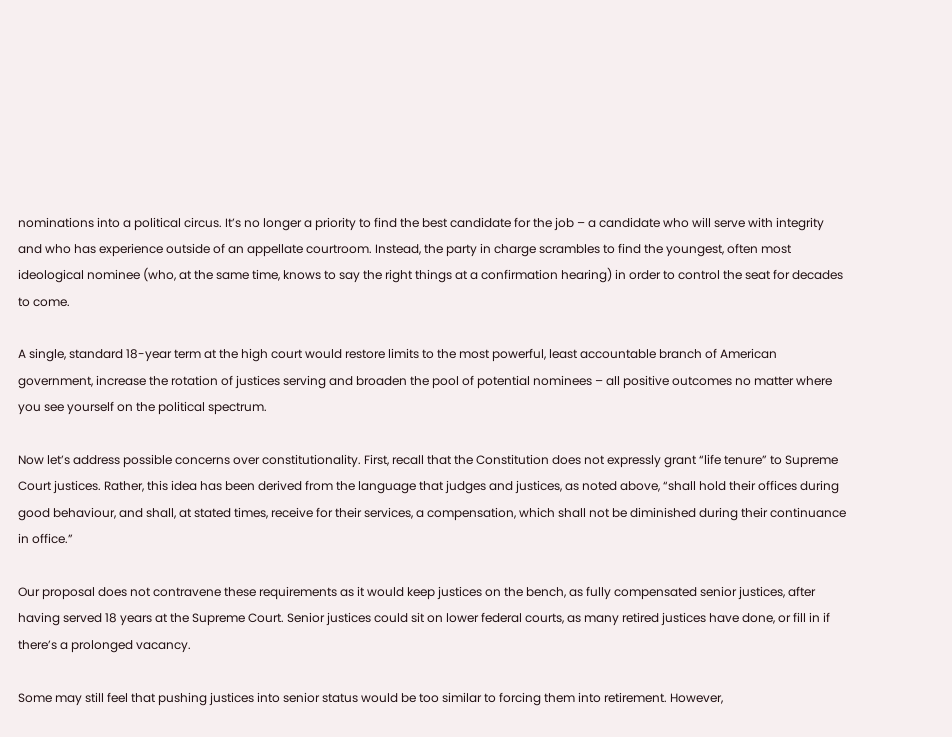nominations into a political circus. It’s no longer a priority to find the best candidate for the job – a candidate who will serve with integrity and who has experience outside of an appellate courtroom. Instead, the party in charge scrambles to find the youngest, often most ideological nominee (who, at the same time, knows to say the right things at a confirmation hearing) in order to control the seat for decades to come.

A single, standard 18-year term at the high court would restore limits to the most powerful, least accountable branch of American government, increase the rotation of justices serving and broaden the pool of potential nominees – all positive outcomes no matter where you see yourself on the political spectrum.

Now let’s address possible concerns over constitutionality. First, recall that the Constitution does not expressly grant “life tenure” to Supreme Court justices. Rather, this idea has been derived from the language that judges and justices, as noted above, “shall hold their offices during good behaviour, and shall, at stated times, receive for their services, a compensation, which shall not be diminished during their continuance in office.”

Our proposal does not contravene these requirements as it would keep justices on the bench, as fully compensated senior justices, after having served 18 years at the Supreme Court. Senior justices could sit on lower federal courts, as many retired justices have done, or fill in if there’s a prolonged vacancy.

Some may still feel that pushing justices into senior status would be too similar to forcing them into retirement. However,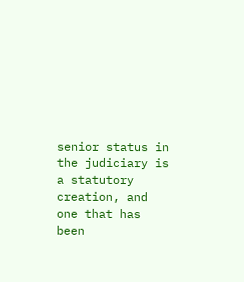senior status in the judiciary is a statutory creation, and one that has been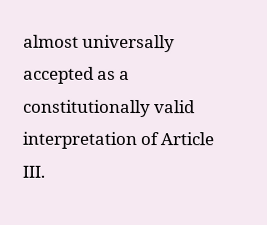almost universally accepted as a constitutionally valid interpretation of Article III.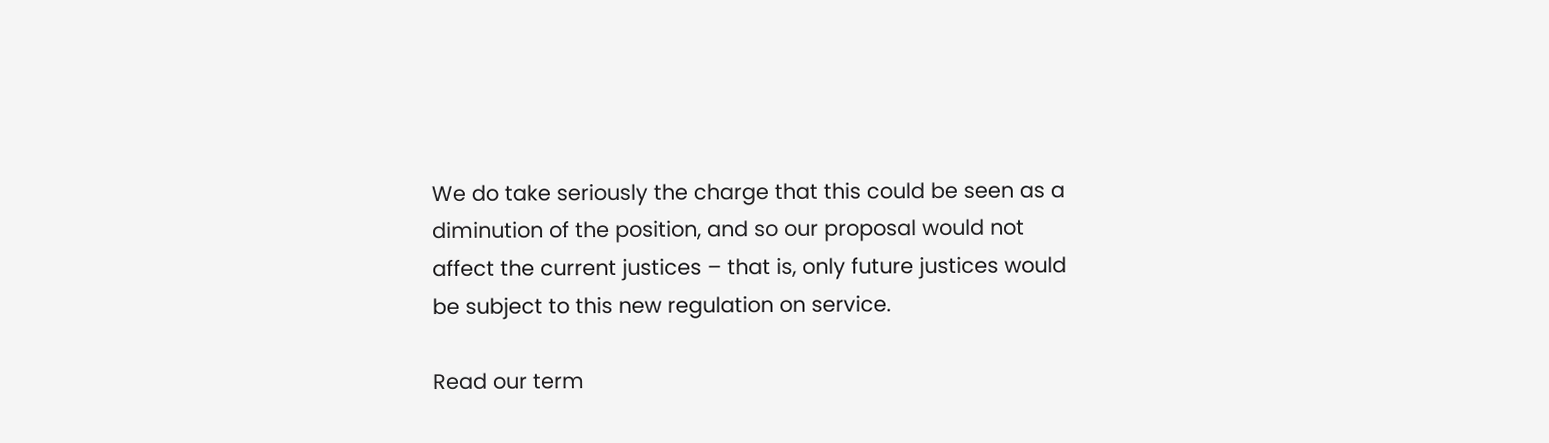We do take seriously the charge that this could be seen as a diminution of the position, and so our proposal would not affect the current justices – that is, only future justices would be subject to this new regulation on service.

Read our term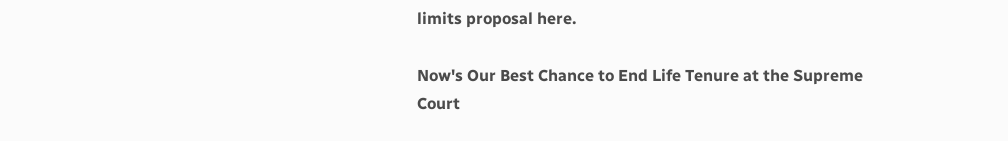limits proposal here.

Now's Our Best Chance to End Life Tenure at the Supreme Court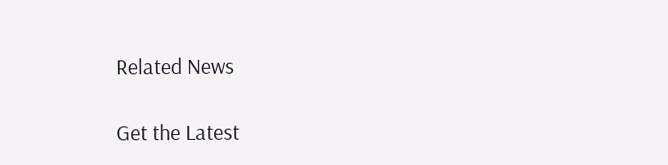Related News

Get the Latest